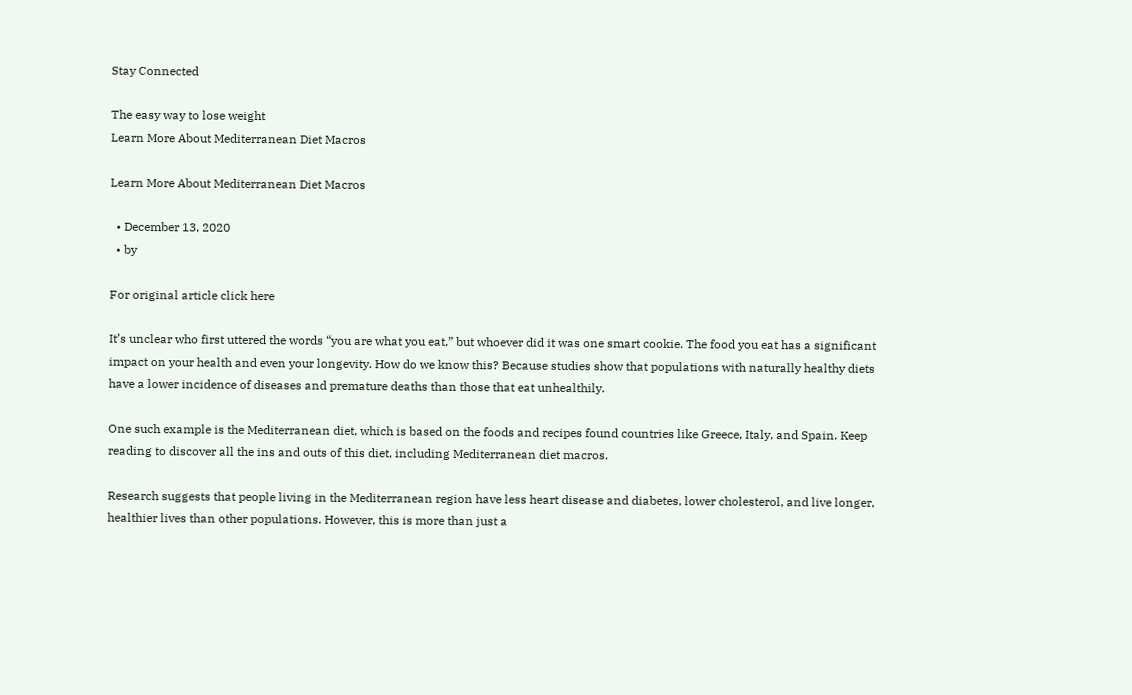Stay Connected

The easy way to lose weight
Learn More About Mediterranean Diet Macros

Learn More About Mediterranean Diet Macros

  • December 13, 2020
  • by

For original article click here

It’s unclear who first uttered the words “you are what you eat,” but whoever did it was one smart cookie. The food you eat has a significant impact on your health and even your longevity. How do we know this? Because studies show that populations with naturally healthy diets have a lower incidence of diseases and premature deaths than those that eat unhealthily.

One such example is the Mediterranean diet, which is based on the foods and recipes found countries like Greece, Italy, and Spain. Keep reading to discover all the ins and outs of this diet, including Mediterranean diet macros.

Research suggests that people living in the Mediterranean region have less heart disease and diabetes, lower cholesterol, and live longer, healthier lives than other populations. However, this is more than just a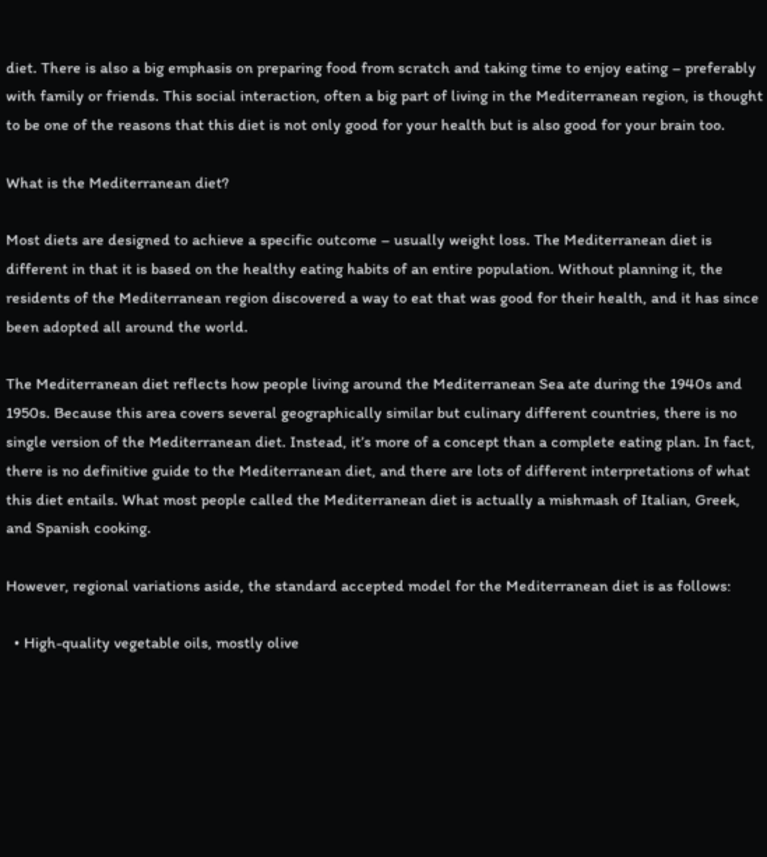diet. There is also a big emphasis on preparing food from scratch and taking time to enjoy eating – preferably with family or friends. This social interaction, often a big part of living in the Mediterranean region, is thought to be one of the reasons that this diet is not only good for your health but is also good for your brain too.

What is the Mediterranean diet?

Most diets are designed to achieve a specific outcome – usually weight loss. The Mediterranean diet is different in that it is based on the healthy eating habits of an entire population. Without planning it, the residents of the Mediterranean region discovered a way to eat that was good for their health, and it has since been adopted all around the world.

The Mediterranean diet reflects how people living around the Mediterranean Sea ate during the 1940s and 1950s. Because this area covers several geographically similar but culinary different countries, there is no single version of the Mediterranean diet. Instead, it’s more of a concept than a complete eating plan. In fact, there is no definitive guide to the Mediterranean diet, and there are lots of different interpretations of what this diet entails. What most people called the Mediterranean diet is actually a mishmash of Italian, Greek, and Spanish cooking.

However, regional variations aside, the standard accepted model for the Mediterranean diet is as follows:

  • High-quality vegetable oils, mostly olive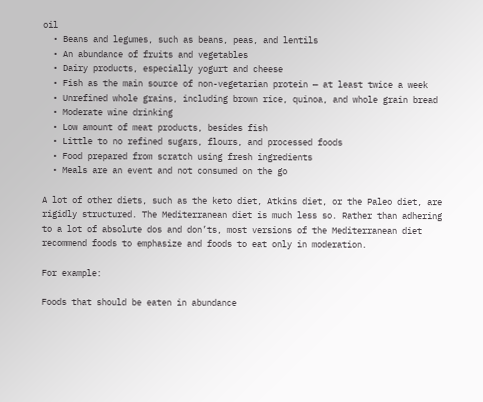oil
  • Beans and legumes, such as beans, peas, and lentils
  • An abundance of fruits and vegetables
  • Dairy products, especially yogurt and cheese
  • Fish as the main source of non-vegetarian protein — at least twice a week
  • Unrefined whole grains, including brown rice, quinoa, and whole grain bread
  • Moderate wine drinking
  • Low amount of meat products, besides fish
  • Little to no refined sugars, flours, and processed foods
  • Food prepared from scratch using fresh ingredients
  • Meals are an event and not consumed on the go

A lot of other diets, such as the keto diet, Atkins diet, or the Paleo diet, are rigidly structured. The Mediterranean diet is much less so. Rather than adhering to a lot of absolute dos and don’ts, most versions of the Mediterranean diet recommend foods to emphasize and foods to eat only in moderation.

For example:

Foods that should be eaten in abundance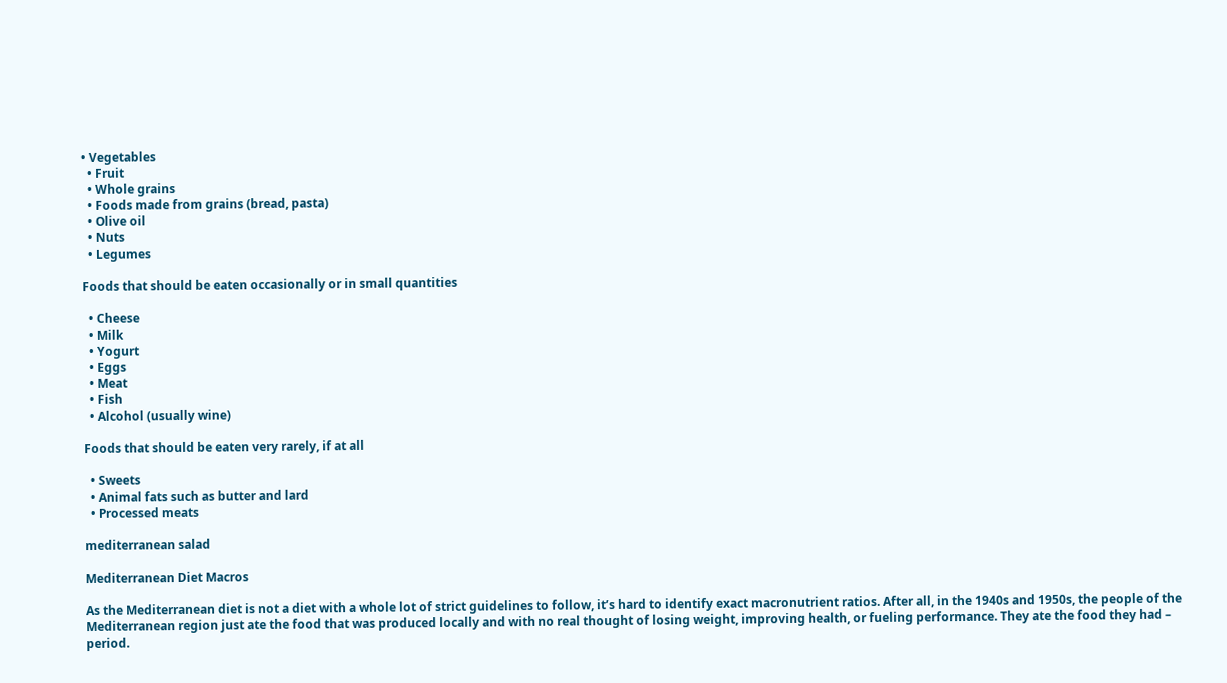• Vegetables
  • Fruit
  • Whole grains
  • Foods made from grains (bread, pasta)
  • Olive oil
  • Nuts
  • Legumes

Foods that should be eaten occasionally or in small quantities

  • Cheese
  • Milk
  • Yogurt
  • Eggs
  • Meat
  • Fish
  • Alcohol (usually wine)

Foods that should be eaten very rarely, if at all

  • Sweets
  • Animal fats such as butter and lard
  • Processed meats

mediterranean salad

Mediterranean Diet Macros

As the Mediterranean diet is not a diet with a whole lot of strict guidelines to follow, it’s hard to identify exact macronutrient ratios. After all, in the 1940s and 1950s, the people of the Mediterranean region just ate the food that was produced locally and with no real thought of losing weight, improving health, or fueling performance. They ate the food they had – period.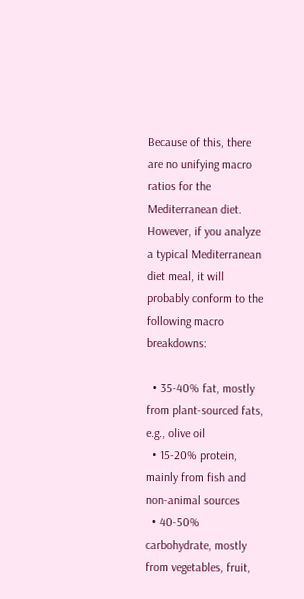Because of this, there are no unifying macro ratios for the Mediterranean diet. However, if you analyze a typical Mediterranean diet meal, it will probably conform to the following macro breakdowns:

  • 35-40% fat, mostly from plant-sourced fats, e.g., olive oil
  • 15-20% protein, mainly from fish and non-animal sources
  • 40-50% carbohydrate, mostly from vegetables, fruit,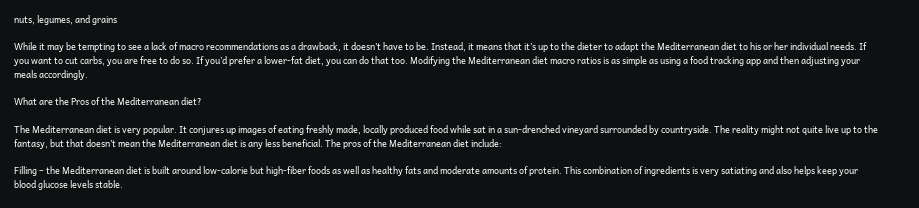nuts, legumes, and grains

While it may be tempting to see a lack of macro recommendations as a drawback, it doesn’t have to be. Instead, it means that it’s up to the dieter to adapt the Mediterranean diet to his or her individual needs. If you want to cut carbs, you are free to do so. If you’d prefer a lower-fat diet, you can do that too. Modifying the Mediterranean diet macro ratios is as simple as using a food tracking app and then adjusting your meals accordingly.

What are the Pros of the Mediterranean diet?

The Mediterranean diet is very popular. It conjures up images of eating freshly made, locally produced food while sat in a sun-drenched vineyard surrounded by countryside. The reality might not quite live up to the fantasy, but that doesn’t mean the Mediterranean diet is any less beneficial. The pros of the Mediterranean diet include:

Filling – the Mediterranean diet is built around low-calorie but high-fiber foods as well as healthy fats and moderate amounts of protein. This combination of ingredients is very satiating and also helps keep your blood glucose levels stable.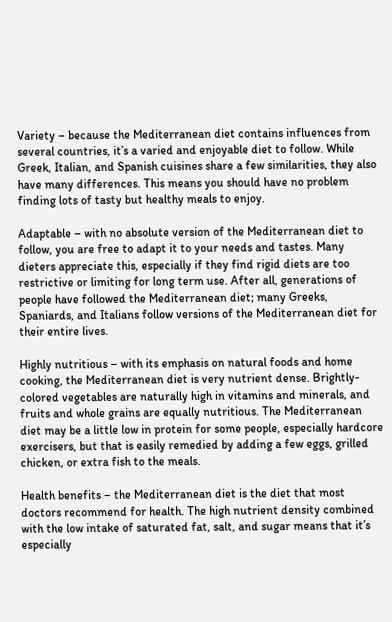Variety – because the Mediterranean diet contains influences from several countries, it’s a varied and enjoyable diet to follow. While Greek, Italian, and Spanish cuisines share a few similarities, they also have many differences. This means you should have no problem finding lots of tasty but healthy meals to enjoy.

Adaptable – with no absolute version of the Mediterranean diet to follow, you are free to adapt it to your needs and tastes. Many dieters appreciate this, especially if they find rigid diets are too restrictive or limiting for long term use. After all, generations of people have followed the Mediterranean diet; many Greeks, Spaniards, and Italians follow versions of the Mediterranean diet for their entire lives.

Highly nutritious – with its emphasis on natural foods and home cooking, the Mediterranean diet is very nutrient dense. Brightly-colored vegetables are naturally high in vitamins and minerals, and fruits and whole grains are equally nutritious. The Mediterranean diet may be a little low in protein for some people, especially hardcore exercisers, but that is easily remedied by adding a few eggs, grilled chicken, or extra fish to the meals.

Health benefits – the Mediterranean diet is the diet that most doctors recommend for health. The high nutrient density combined with the low intake of saturated fat, salt, and sugar means that it’s especially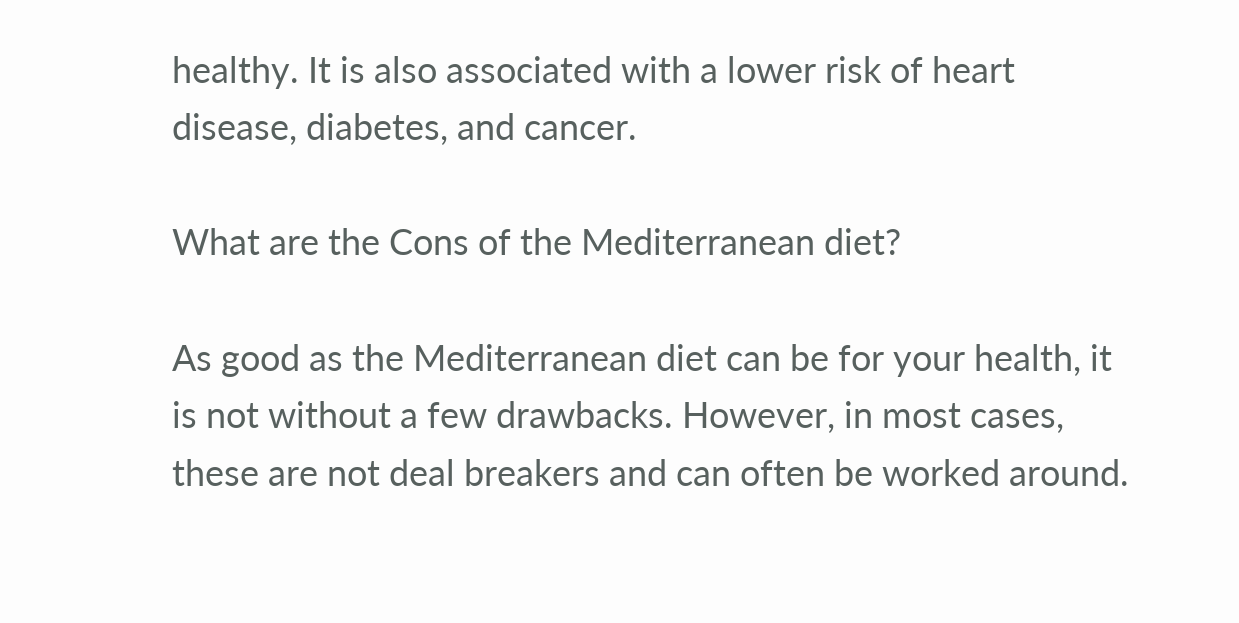healthy. It is also associated with a lower risk of heart disease, diabetes, and cancer.

What are the Cons of the Mediterranean diet?

As good as the Mediterranean diet can be for your health, it is not without a few drawbacks. However, in most cases, these are not deal breakers and can often be worked around.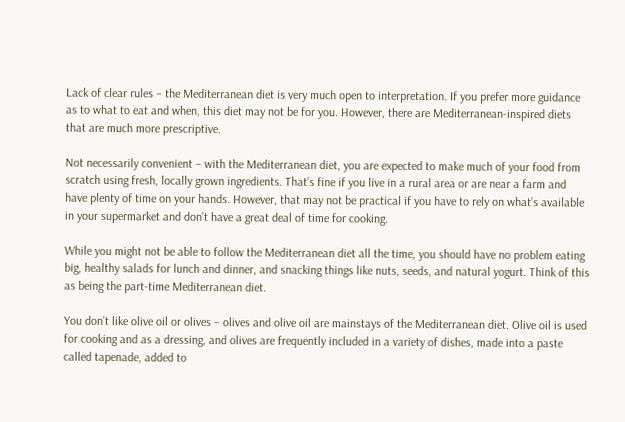Lack of clear rules – the Mediterranean diet is very much open to interpretation. If you prefer more guidance as to what to eat and when, this diet may not be for you. However, there are Mediterranean-inspired diets that are much more prescriptive.

Not necessarily convenient – with the Mediterranean diet, you are expected to make much of your food from scratch using fresh, locally grown ingredients. That’s fine if you live in a rural area or are near a farm and have plenty of time on your hands. However, that may not be practical if you have to rely on what’s available in your supermarket and don’t have a great deal of time for cooking.

While you might not be able to follow the Mediterranean diet all the time, you should have no problem eating big, healthy salads for lunch and dinner, and snacking things like nuts, seeds, and natural yogurt. Think of this as being the part-time Mediterranean diet.

You don’t like olive oil or olives – olives and olive oil are mainstays of the Mediterranean diet. Olive oil is used for cooking and as a dressing, and olives are frequently included in a variety of dishes, made into a paste called tapenade, added to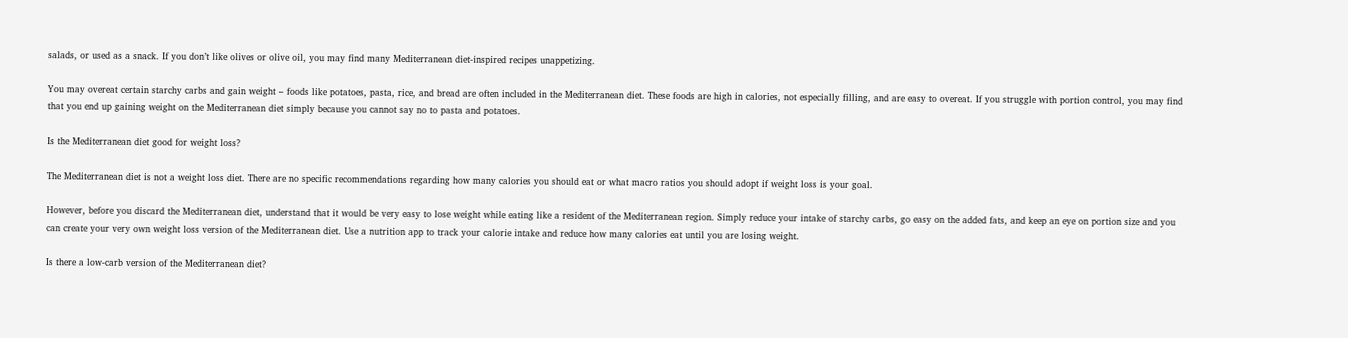salads, or used as a snack. If you don’t like olives or olive oil, you may find many Mediterranean diet-inspired recipes unappetizing.

You may overeat certain starchy carbs and gain weight – foods like potatoes, pasta, rice, and bread are often included in the Mediterranean diet. These foods are high in calories, not especially filling, and are easy to overeat. If you struggle with portion control, you may find that you end up gaining weight on the Mediterranean diet simply because you cannot say no to pasta and potatoes.

Is the Mediterranean diet good for weight loss?

The Mediterranean diet is not a weight loss diet. There are no specific recommendations regarding how many calories you should eat or what macro ratios you should adopt if weight loss is your goal.

However, before you discard the Mediterranean diet, understand that it would be very easy to lose weight while eating like a resident of the Mediterranean region. Simply reduce your intake of starchy carbs, go easy on the added fats, and keep an eye on portion size and you can create your very own weight loss version of the Mediterranean diet. Use a nutrition app to track your calorie intake and reduce how many calories eat until you are losing weight.

Is there a low-carb version of the Mediterranean diet?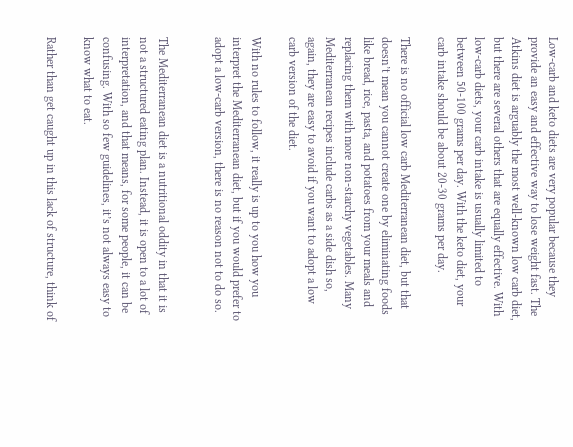Low-carb and keto diets are very popular because they provide an easy and effective way to lose weight fast. The Atkins diet is arguably the most well-known low carb diet, but there are several others that are equally effective. With low-carb diets, your carb intake is usually limited to between 50-100 grams per day. With the keto diet, your carb intake should be about 20-30 grams per day.

There is no official low carb Mediterranean diet, but that doesn’t mean you cannot create one by eliminating foods like bread, rice, pasta, and potatoes from your meals and replacing them with more non-starchy vegetables. Many Mediterranean recipes include carbs as a side dish so, again, they are easy to avoid if you want to adopt a low carb version of the diet.

With no rules to follow, it really is up to you how you interpret the Mediterranean diet, but if you would prefer to adopt a low-carb version, there is no reason not to do so.


The Mediterranean diet is a nutritional oddity in that it is not a structured eating plan. Instead, it is open to a lot of interpretation, and that means, for some people, it can be confusing. With so few guidelines, it’s not always easy to know what to eat.

Rather than get caught up in this lack of structure, think of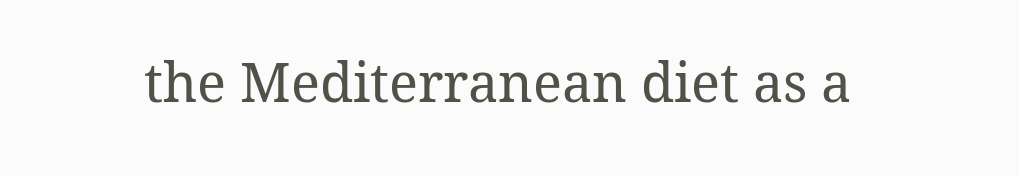the Mediterranean diet as a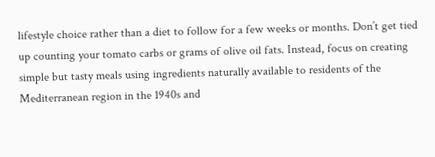lifestyle choice rather than a diet to follow for a few weeks or months. Don’t get tied up counting your tomato carbs or grams of olive oil fats. Instead, focus on creating simple but tasty meals using ingredients naturally available to residents of the Mediterranean region in the 1940s and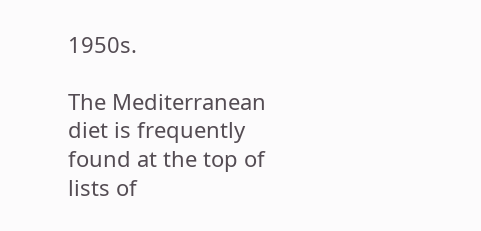1950s.

The Mediterranean diet is frequently found at the top of lists of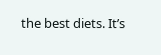the best diets. It’s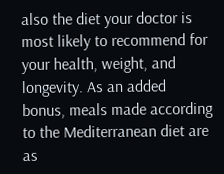also the diet your doctor is most likely to recommend for your health, weight, and longevity. As an added bonus, meals made according to the Mediterranean diet are as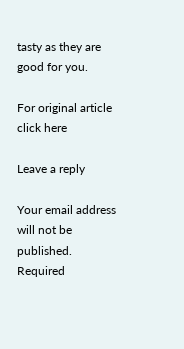tasty as they are good for you.

For original article click here

Leave a reply

Your email address will not be published. Required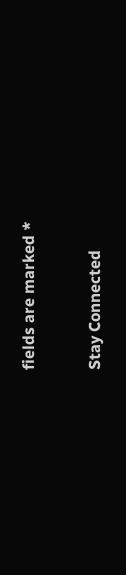fields are marked *

Stay Connected